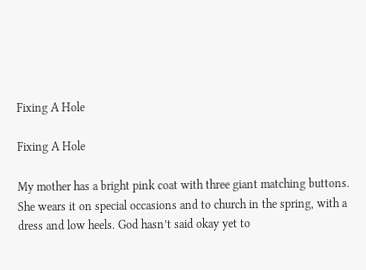Fixing A Hole

Fixing A Hole

My mother has a bright pink coat with three giant matching buttons. She wears it on special occasions and to church in the spring, with a dress and low heels. God hasn’t said okay yet to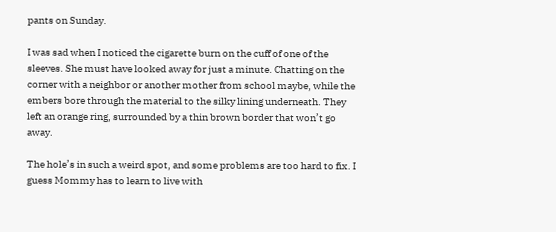pants on Sunday.

I was sad when I noticed the cigarette burn on the cuff of one of the sleeves. She must have looked away for just a minute. Chatting on the corner with a neighbor or another mother from school maybe, while the embers bore through the material to the silky lining underneath. They left an orange ring, surrounded by a thin brown border that won’t go away.

The hole’s in such a weird spot, and some problems are too hard to fix. I guess Mommy has to learn to live with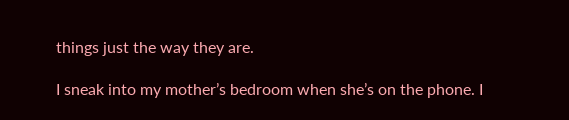things just the way they are.

I sneak into my mother’s bedroom when she’s on the phone. I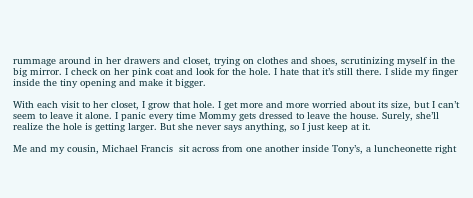rummage around in her drawers and closet, trying on clothes and shoes, scrutinizing myself in the big mirror. I check on her pink coat and look for the hole. I hate that it’s still there. I slide my finger inside the tiny opening and make it bigger.

With each visit to her closet, I grow that hole. I get more and more worried about its size, but I can’t seem to leave it alone. I panic every time Mommy gets dressed to leave the house. Surely, she’ll realize the hole is getting larger. But she never says anything, so I just keep at it.

Me and my cousin, Michael Francis  sit across from one another inside Tony’s, a luncheonette right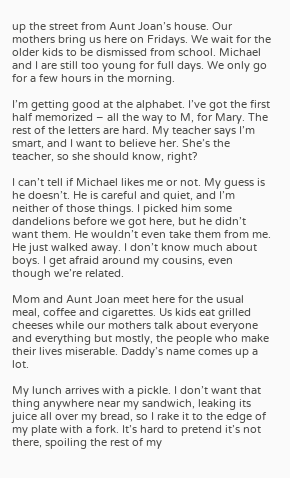up the street from Aunt Joan’s house. Our mothers bring us here on Fridays. We wait for the older kids to be dismissed from school. Michael and I are still too young for full days. We only go for a few hours in the morning.

I’m getting good at the alphabet. I’ve got the first half memorized – all the way to M, for Mary. The rest of the letters are hard. My teacher says I’m smart, and I want to believe her. She’s the teacher, so she should know, right?

I can’t tell if Michael likes me or not. My guess is he doesn’t. He is careful and quiet, and I’m neither of those things. I picked him some dandelions before we got here, but he didn’t want them. He wouldn’t even take them from me. He just walked away. I don’t know much about boys. I get afraid around my cousins, even though we’re related.

Mom and Aunt Joan meet here for the usual meal, coffee and cigarettes. Us kids eat grilled cheeses while our mothers talk about everyone and everything but mostly, the people who make their lives miserable. Daddy’s name comes up a lot.

My lunch arrives with a pickle. I don’t want that thing anywhere near my sandwich, leaking its juice all over my bread, so I rake it to the edge of my plate with a fork. It’s hard to pretend it’s not there, spoiling the rest of my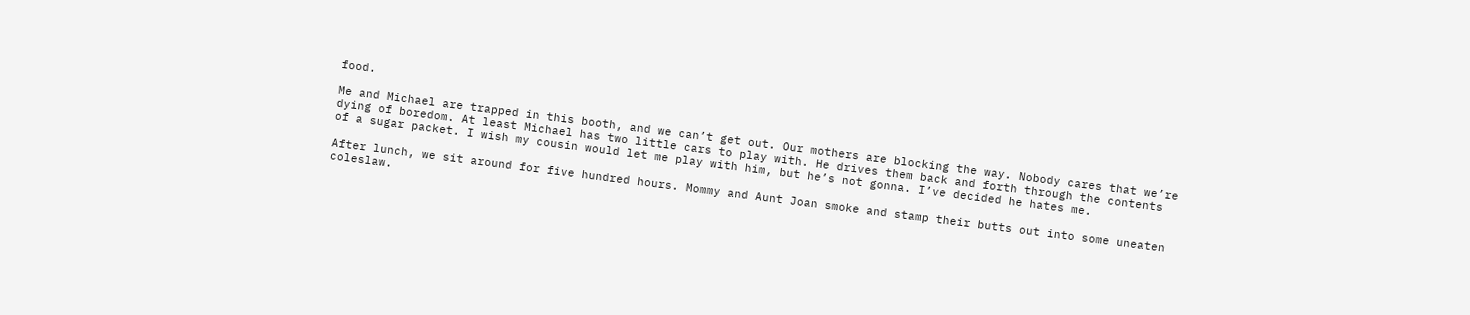food.

Me and Michael are trapped in this booth, and we can’t get out. Our mothers are blocking the way. Nobody cares that we’re dying of boredom. At least Michael has two little cars to play with. He drives them back and forth through the contents of a sugar packet. I wish my cousin would let me play with him, but he’s not gonna. I’ve decided he hates me.

After lunch, we sit around for five hundred hours. Mommy and Aunt Joan smoke and stamp their butts out into some uneaten coleslaw.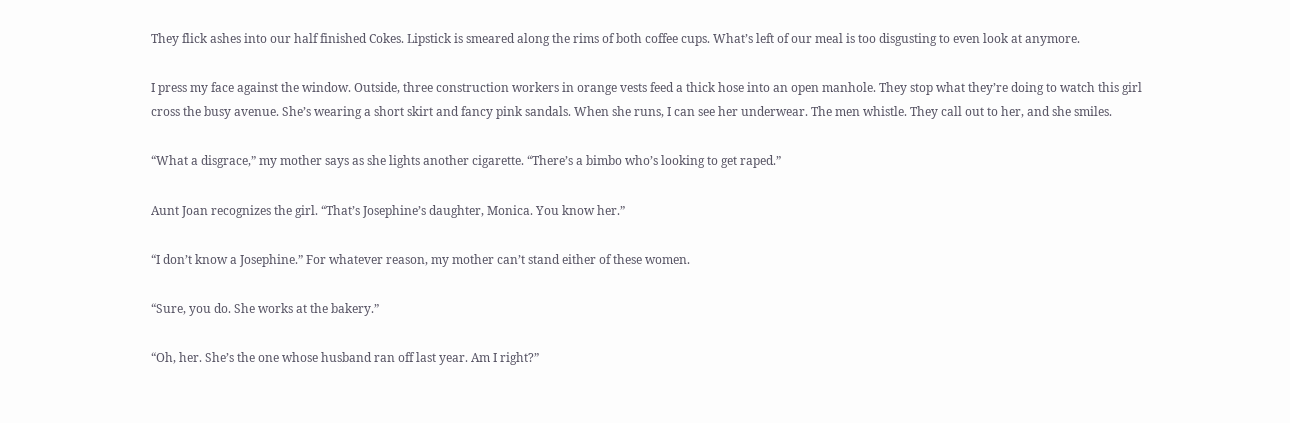They flick ashes into our half finished Cokes. Lipstick is smeared along the rims of both coffee cups. What’s left of our meal is too disgusting to even look at anymore.

I press my face against the window. Outside, three construction workers in orange vests feed a thick hose into an open manhole. They stop what they’re doing to watch this girl cross the busy avenue. She’s wearing a short skirt and fancy pink sandals. When she runs, I can see her underwear. The men whistle. They call out to her, and she smiles.

“What a disgrace,” my mother says as she lights another cigarette. “There’s a bimbo who’s looking to get raped.”

Aunt Joan recognizes the girl. “That’s Josephine’s daughter, Monica. You know her.”

“I don’t know a Josephine.” For whatever reason, my mother can’t stand either of these women.

“Sure, you do. She works at the bakery.”

“Oh, her. She’s the one whose husband ran off last year. Am I right?”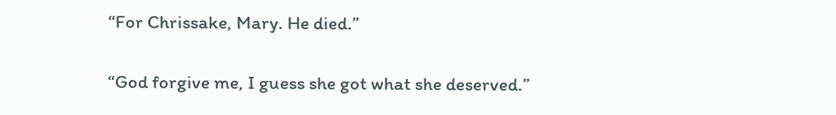“For Chrissake, Mary. He died.”

“God forgive me, I guess she got what she deserved.”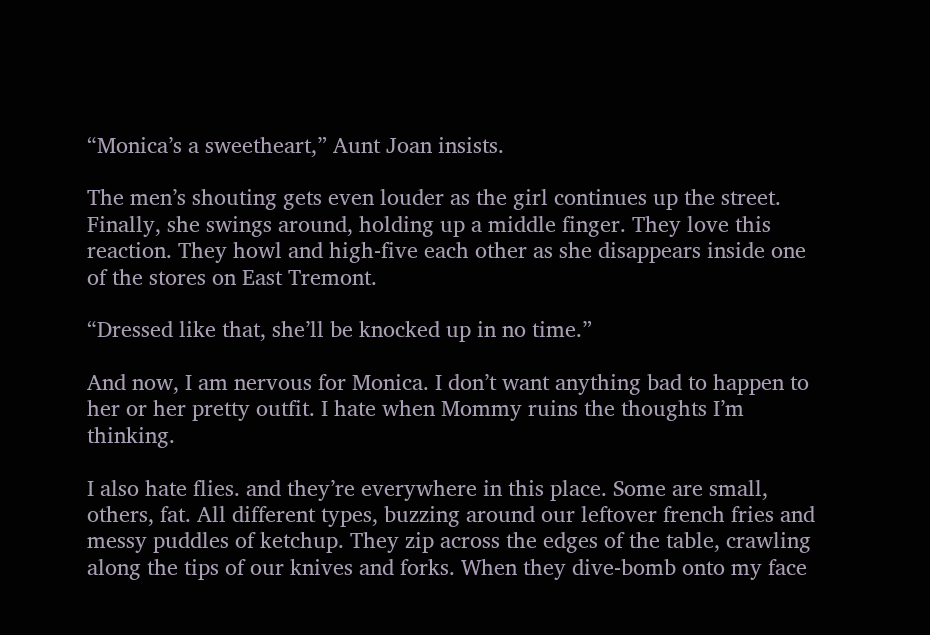“Monica’s a sweetheart,” Aunt Joan insists.

The men’s shouting gets even louder as the girl continues up the street. Finally, she swings around, holding up a middle finger. They love this reaction. They howl and high-five each other as she disappears inside one of the stores on East Tremont.

“Dressed like that, she’ll be knocked up in no time.”

And now, I am nervous for Monica. I don’t want anything bad to happen to her or her pretty outfit. I hate when Mommy ruins the thoughts I’m thinking.

I also hate flies. and they’re everywhere in this place. Some are small, others, fat. All different types, buzzing around our leftover french fries and messy puddles of ketchup. They zip across the edges of the table, crawling along the tips of our knives and forks. When they dive-bomb onto my face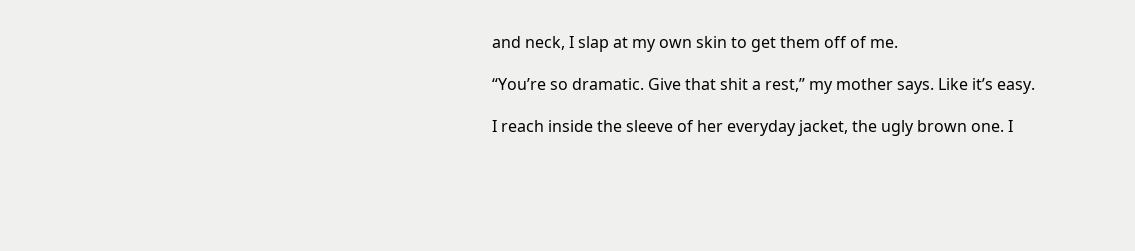and neck, I slap at my own skin to get them off of me.

“You’re so dramatic. Give that shit a rest,” my mother says. Like it’s easy.

I reach inside the sleeve of her everyday jacket, the ugly brown one. I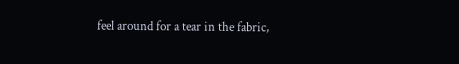feel around for a tear in the fabric,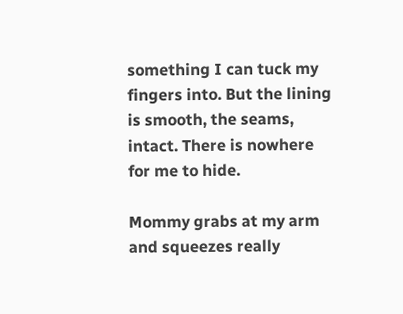something I can tuck my fingers into. But the lining is smooth, the seams, intact. There is nowhere for me to hide.

Mommy grabs at my arm and squeezes really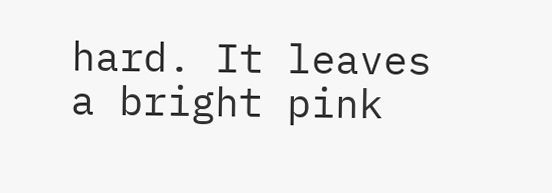hard. It leaves a bright pink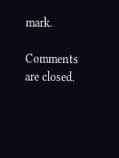mark.

Comments are closed.